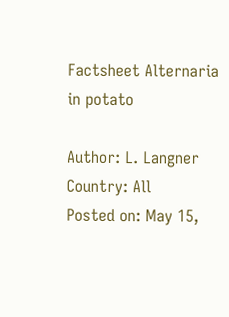Factsheet Alternaria in potato

Author: L. Langner
Country: All
Posted on: May 15,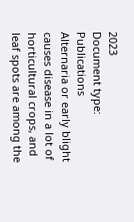2023
Document type: Publications
Alternaria or early blight causes disease in a lot of horticultural crops, and leaf spots are among the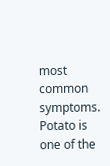most common symptoms. Potato is one of the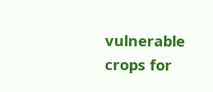vulnerable crops for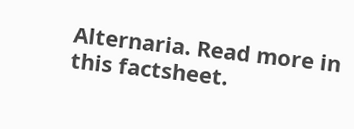Alternaria. Read more in this factsheet.